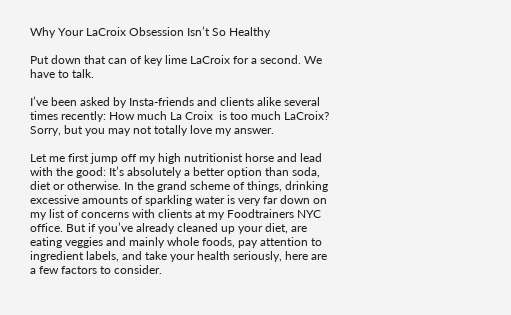Why Your LaCroix Obsession Isn’t So Healthy

Put down that can of key lime LaCroix for a second. We have to talk.

I’ve been asked by Insta-friends and clients alike several times recently: How much La Croix  is too much LaCroix? Sorry, but you may not totally love my answer.

Let me first jump off my high nutritionist horse and lead with the good: It’s absolutely a better option than soda, diet or otherwise. In the grand scheme of things, drinking excessive amounts of sparkling water is very far down on my list of concerns with clients at my Foodtrainers NYC office. But if you’ve already cleaned up your diet, are eating veggies and mainly whole foods, pay attention to ingredient labels, and take your health seriously, here are a few factors to consider.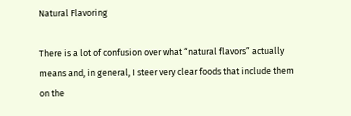Natural Flavoring

There is a lot of confusion over what “natural flavors” actually means and, in general, I steer very clear foods that include them on the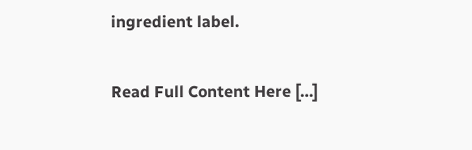ingredient label.

Read Full Content Here […]